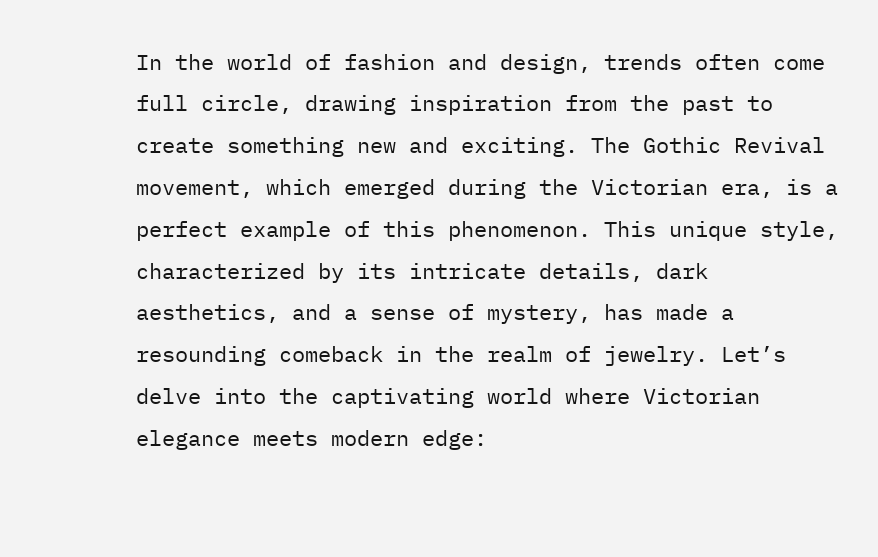In the world of fashion and design, trends often come full circle, drawing inspiration from the past to create something new and exciting. The Gothic Revival movement, which emerged during the Victorian era, is a perfect example of this phenomenon. This unique style, characterized by its intricate details, dark aesthetics, and a sense of mystery, has made a resounding comeback in the realm of jewelry. Let’s delve into the captivating world where Victorian elegance meets modern edge: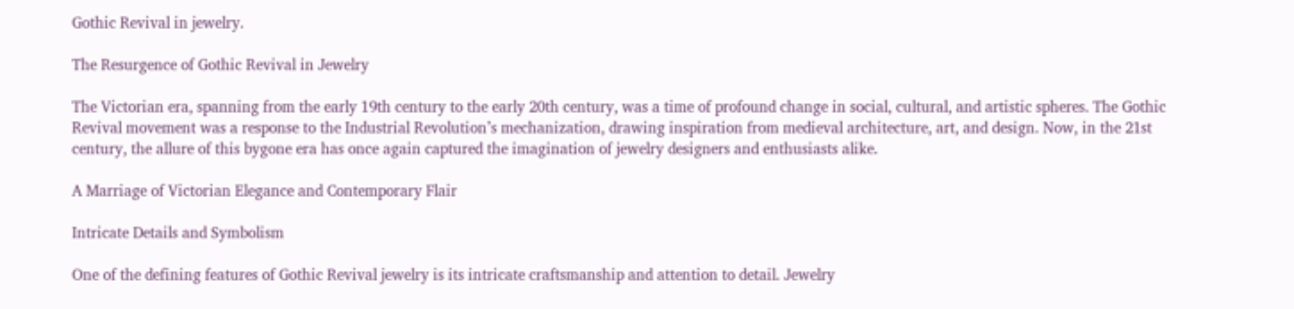Gothic Revival in jewelry.

The Resurgence of Gothic Revival in Jewelry

The Victorian era, spanning from the early 19th century to the early 20th century, was a time of profound change in social, cultural, and artistic spheres. The Gothic Revival movement was a response to the Industrial Revolution’s mechanization, drawing inspiration from medieval architecture, art, and design. Now, in the 21st century, the allure of this bygone era has once again captured the imagination of jewelry designers and enthusiasts alike.

A Marriage of Victorian Elegance and Contemporary Flair

Intricate Details and Symbolism

One of the defining features of Gothic Revival jewelry is its intricate craftsmanship and attention to detail. Jewelry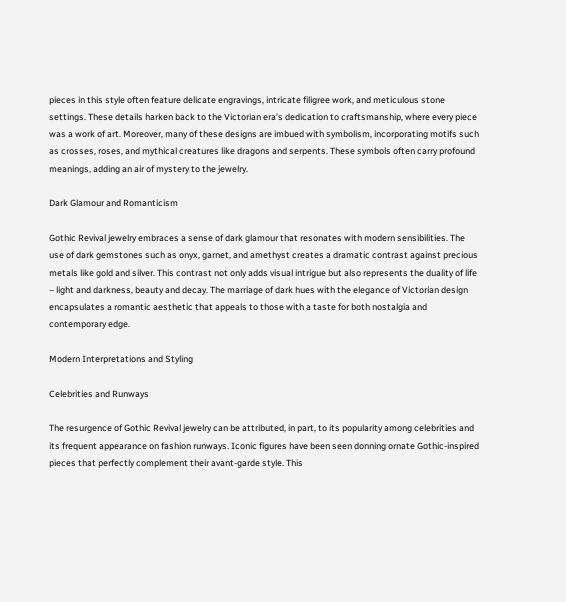pieces in this style often feature delicate engravings, intricate filigree work, and meticulous stone settings. These details harken back to the Victorian era’s dedication to craftsmanship, where every piece was a work of art. Moreover, many of these designs are imbued with symbolism, incorporating motifs such as crosses, roses, and mythical creatures like dragons and serpents. These symbols often carry profound meanings, adding an air of mystery to the jewelry.

Dark Glamour and Romanticism

Gothic Revival jewelry embraces a sense of dark glamour that resonates with modern sensibilities. The use of dark gemstones such as onyx, garnet, and amethyst creates a dramatic contrast against precious metals like gold and silver. This contrast not only adds visual intrigue but also represents the duality of life – light and darkness, beauty and decay. The marriage of dark hues with the elegance of Victorian design encapsulates a romantic aesthetic that appeals to those with a taste for both nostalgia and contemporary edge.

Modern Interpretations and Styling

Celebrities and Runways

The resurgence of Gothic Revival jewelry can be attributed, in part, to its popularity among celebrities and its frequent appearance on fashion runways. Iconic figures have been seen donning ornate Gothic-inspired pieces that perfectly complement their avant-garde style. This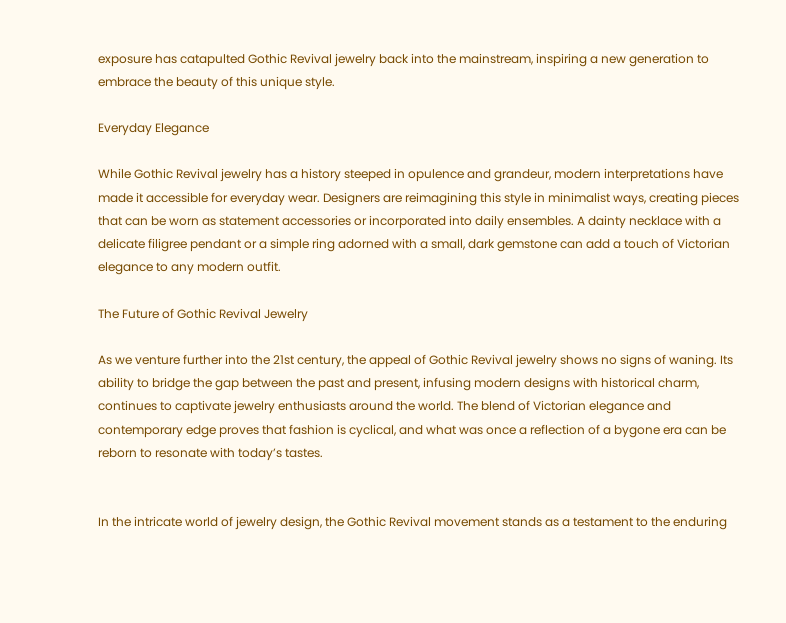exposure has catapulted Gothic Revival jewelry back into the mainstream, inspiring a new generation to embrace the beauty of this unique style.

Everyday Elegance

While Gothic Revival jewelry has a history steeped in opulence and grandeur, modern interpretations have made it accessible for everyday wear. Designers are reimagining this style in minimalist ways, creating pieces that can be worn as statement accessories or incorporated into daily ensembles. A dainty necklace with a delicate filigree pendant or a simple ring adorned with a small, dark gemstone can add a touch of Victorian elegance to any modern outfit.

The Future of Gothic Revival Jewelry

As we venture further into the 21st century, the appeal of Gothic Revival jewelry shows no signs of waning. Its ability to bridge the gap between the past and present, infusing modern designs with historical charm, continues to captivate jewelry enthusiasts around the world. The blend of Victorian elegance and contemporary edge proves that fashion is cyclical, and what was once a reflection of a bygone era can be reborn to resonate with today’s tastes.


In the intricate world of jewelry design, the Gothic Revival movement stands as a testament to the enduring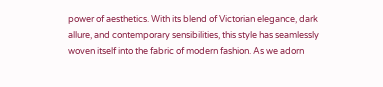power of aesthetics. With its blend of Victorian elegance, dark allure, and contemporary sensibilities, this style has seamlessly woven itself into the fabric of modern fashion. As we adorn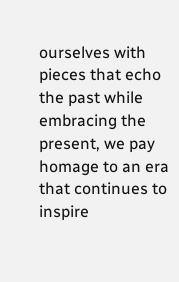ourselves with pieces that echo the past while embracing the present, we pay homage to an era that continues to inspire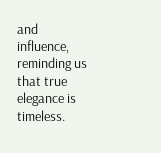and influence, reminding us that true elegance is timeless.